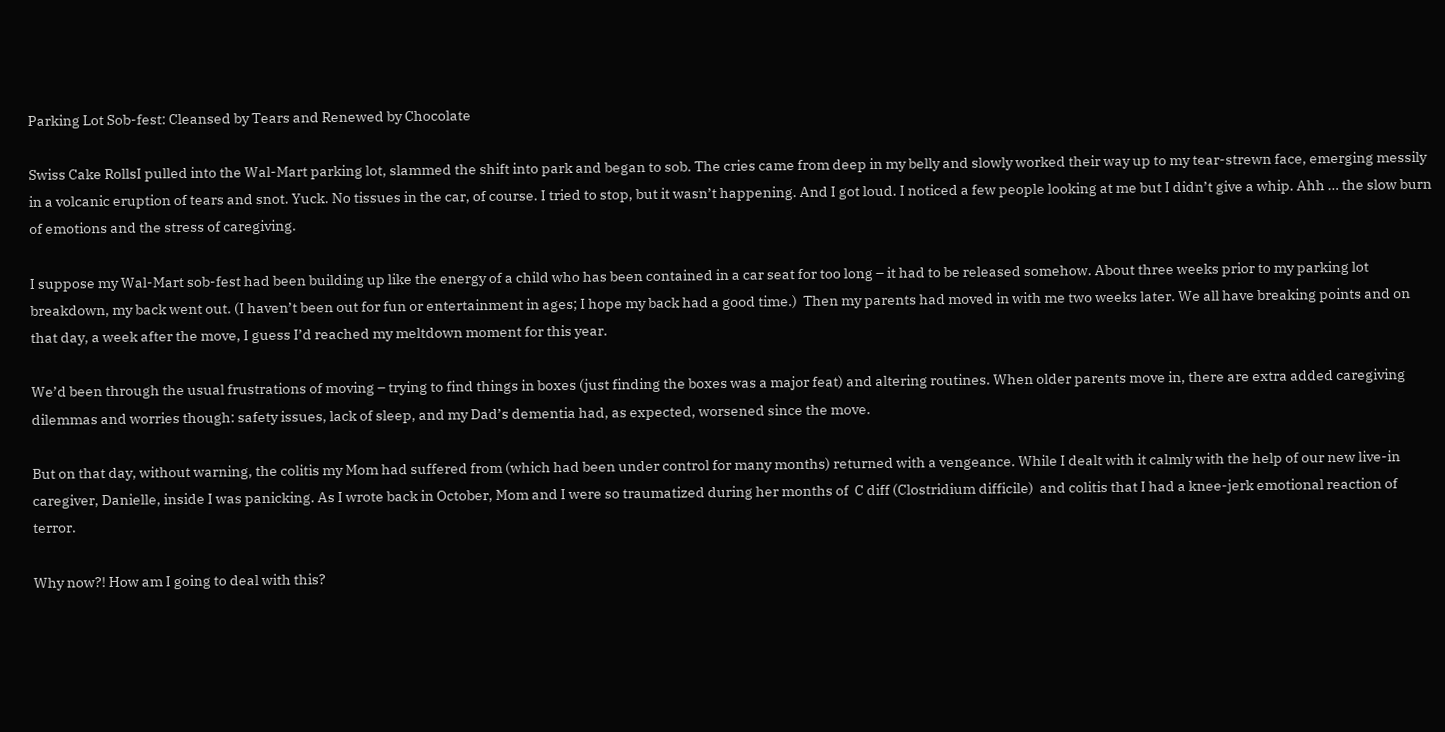Parking Lot Sob-fest: Cleansed by Tears and Renewed by Chocolate

Swiss Cake RollsI pulled into the Wal-Mart parking lot, slammed the shift into park and began to sob. The cries came from deep in my belly and slowly worked their way up to my tear-strewn face, emerging messily in a volcanic eruption of tears and snot. Yuck. No tissues in the car, of course. I tried to stop, but it wasn’t happening. And I got loud. I noticed a few people looking at me but I didn’t give a whip. Ahh … the slow burn of emotions and the stress of caregiving.

I suppose my Wal-Mart sob-fest had been building up like the energy of a child who has been contained in a car seat for too long – it had to be released somehow. About three weeks prior to my parking lot breakdown, my back went out. (I haven’t been out for fun or entertainment in ages; I hope my back had a good time.)  Then my parents had moved in with me two weeks later. We all have breaking points and on that day, a week after the move, I guess I’d reached my meltdown moment for this year.

We’d been through the usual frustrations of moving – trying to find things in boxes (just finding the boxes was a major feat) and altering routines. When older parents move in, there are extra added caregiving dilemmas and worries though: safety issues, lack of sleep, and my Dad’s dementia had, as expected, worsened since the move.

But on that day, without warning, the colitis my Mom had suffered from (which had been under control for many months) returned with a vengeance. While I dealt with it calmly with the help of our new live-in caregiver, Danielle, inside I was panicking. As I wrote back in October, Mom and I were so traumatized during her months of  C diff (Clostridium difficile)  and colitis that I had a knee-jerk emotional reaction of terror.

Why now?! How am I going to deal with this?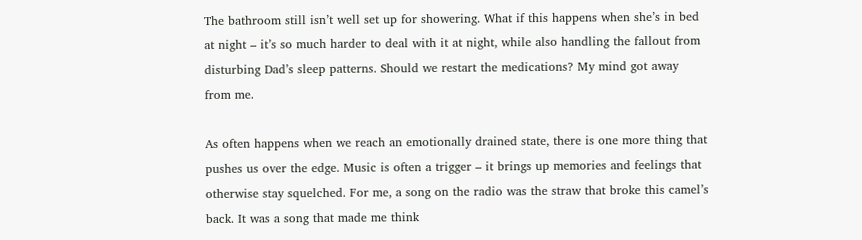The bathroom still isn’t well set up for showering. What if this happens when she’s in bed at night – it’s so much harder to deal with it at night, while also handling the fallout from disturbing Dad’s sleep patterns. Should we restart the medications? My mind got away from me.

As often happens when we reach an emotionally drained state, there is one more thing that pushes us over the edge. Music is often a trigger – it brings up memories and feelings that otherwise stay squelched. For me, a song on the radio was the straw that broke this camel’s back. It was a song that made me think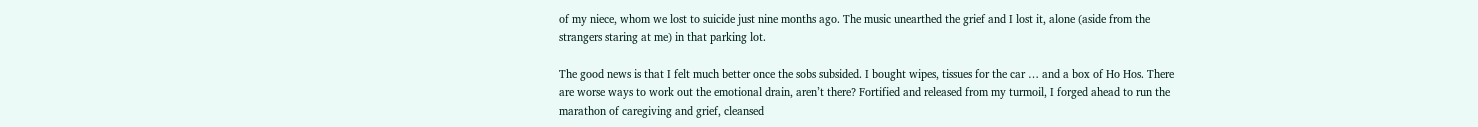of my niece, whom we lost to suicide just nine months ago. The music unearthed the grief and I lost it, alone (aside from the strangers staring at me) in that parking lot.

The good news is that I felt much better once the sobs subsided. I bought wipes, tissues for the car … and a box of Ho Hos. There are worse ways to work out the emotional drain, aren’t there? Fortified and released from my turmoil, I forged ahead to run the marathon of caregiving and grief, cleansed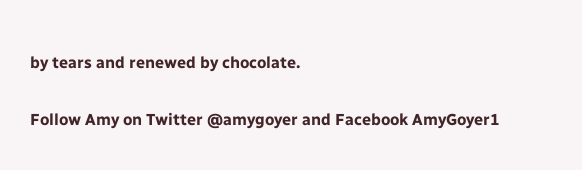by tears and renewed by chocolate.

Follow Amy on Twitter @amygoyer and Facebook AmyGoyer1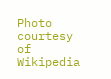Photo courtesy of Wikipedia